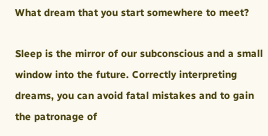What dream that you start somewhere to meet?

Sleep is the mirror of our subconscious and a small window into the future. Correctly interpreting dreams, you can avoid fatal mistakes and to gain the patronage of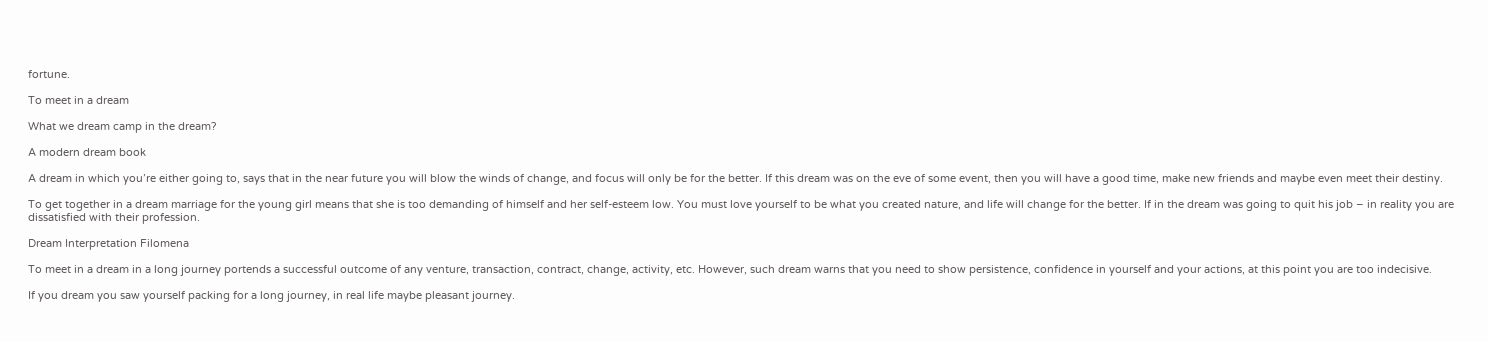fortune.

To meet in a dream

What we dream camp in the dream?

A modern dream book

A dream in which you’re either going to, says that in the near future you will blow the winds of change, and focus will only be for the better. If this dream was on the eve of some event, then you will have a good time, make new friends and maybe even meet their destiny.

To get together in a dream marriage for the young girl means that she is too demanding of himself and her self-esteem low. You must love yourself to be what you created nature, and life will change for the better. If in the dream was going to quit his job – in reality you are dissatisfied with their profession.

Dream Interpretation Filomena

To meet in a dream in a long journey portends a successful outcome of any venture, transaction, contract, change, activity, etc. However, such dream warns that you need to show persistence, confidence in yourself and your actions, at this point you are too indecisive.

If you dream you saw yourself packing for a long journey, in real life maybe pleasant journey.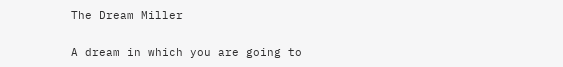The Dream Miller

A dream in which you are going to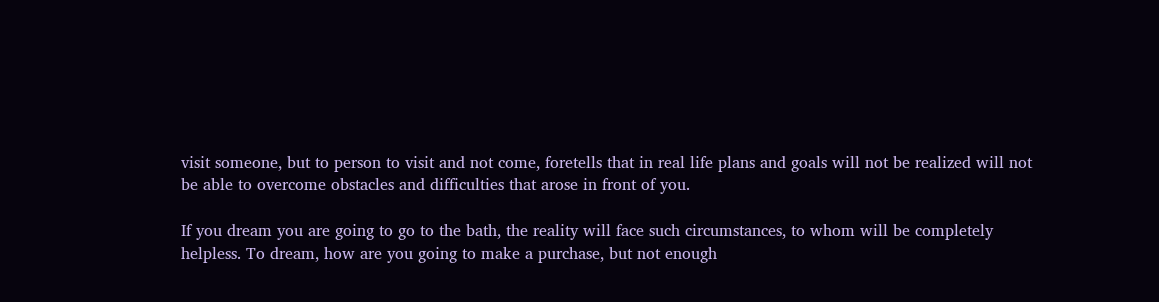visit someone, but to person to visit and not come, foretells that in real life plans and goals will not be realized will not be able to overcome obstacles and difficulties that arose in front of you.

If you dream you are going to go to the bath, the reality will face such circumstances, to whom will be completely helpless. To dream, how are you going to make a purchase, but not enough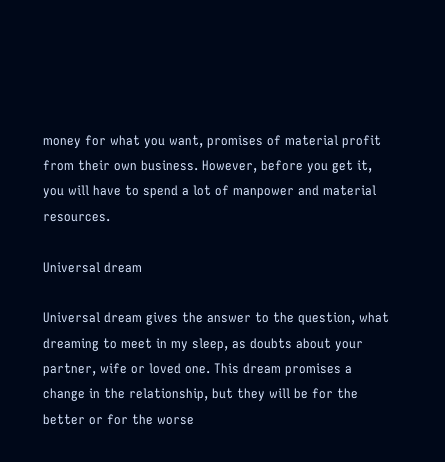money for what you want, promises of material profit from their own business. However, before you get it, you will have to spend a lot of manpower and material resources.

Universal dream

Universal dream gives the answer to the question, what dreaming to meet in my sleep, as doubts about your partner, wife or loved one. This dream promises a change in the relationship, but they will be for the better or for the worse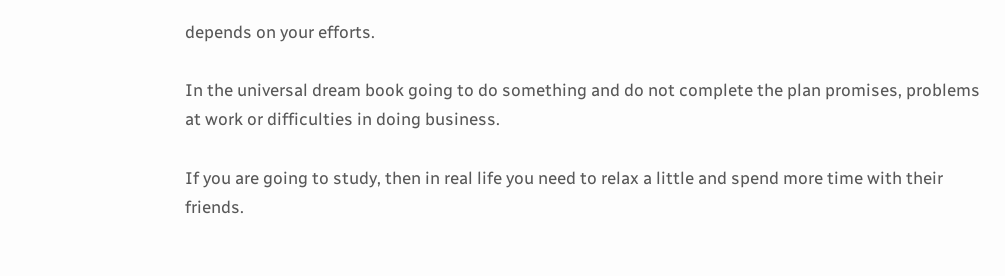depends on your efforts.

In the universal dream book going to do something and do not complete the plan promises, problems at work or difficulties in doing business.

If you are going to study, then in real life you need to relax a little and spend more time with their friends.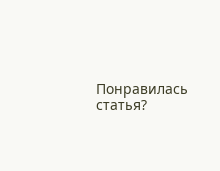Понравилась статья?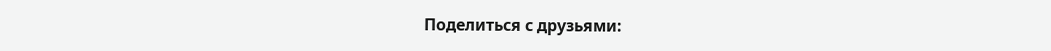Поделиться с друзьями: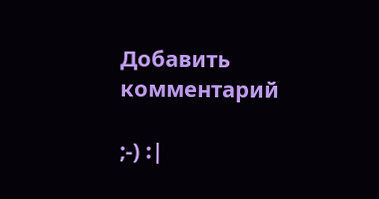Добавить комментарий

;-) :|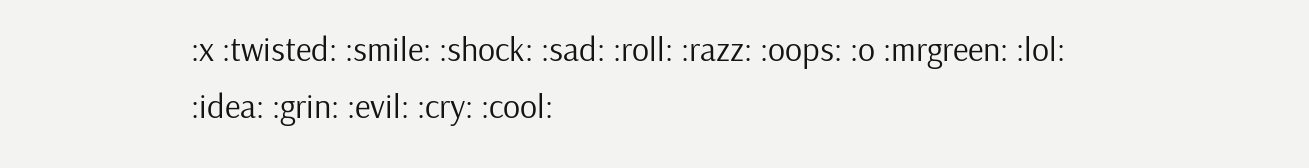:x :twisted: :smile: :shock: :sad: :roll: :razz: :oops: :o :mrgreen: :lol: :idea: :grin: :evil: :cry: :cool: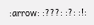:arrow: :???: :?: :!: